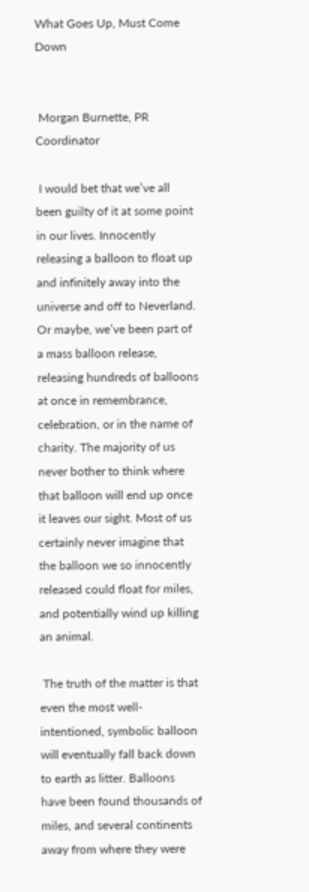What Goes Up, Must Come Down


 Morgan Burnette, PR Coordinator

 I would bet that we’ve all been guilty of it at some point in our lives. Innocently releasing a balloon to float up and infinitely away into the universe and off to Neverland. Or maybe, we’ve been part of a mass balloon release, releasing hundreds of balloons at once in remembrance, celebration, or in the name of charity. The majority of us never bother to think where that balloon will end up once it leaves our sight. Most of us certainly never imagine that the balloon we so innocently released could float for miles, and potentially wind up killing an animal.

 The truth of the matter is that even the most well-intentioned, symbolic balloon will eventually fall back down to earth as litter. Balloons have been found thousands of miles, and several continents away from where they were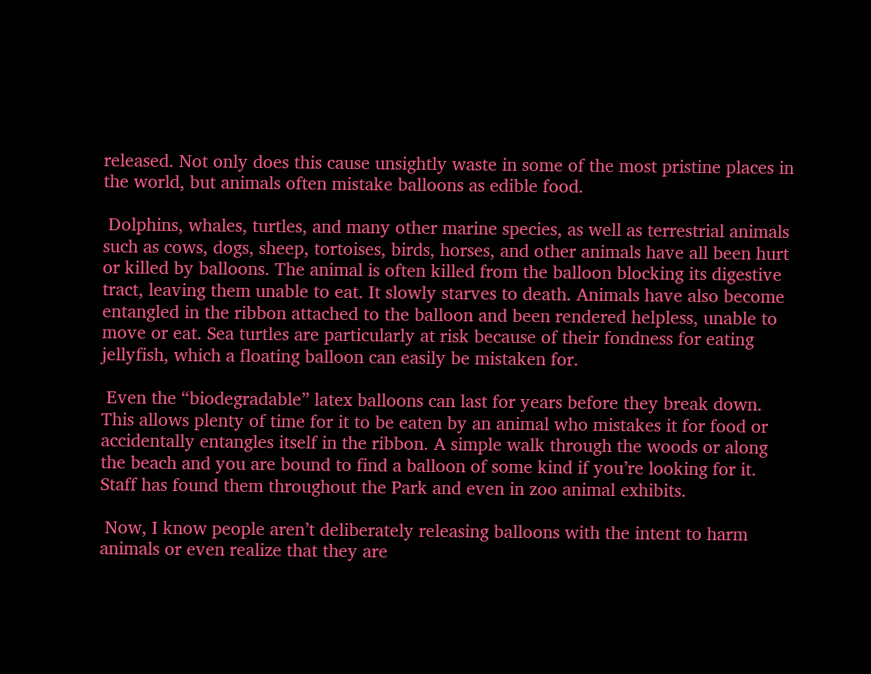released. Not only does this cause unsightly waste in some of the most pristine places in the world, but animals often mistake balloons as edible food.

 Dolphins, whales, turtles, and many other marine species, as well as terrestrial animals such as cows, dogs, sheep, tortoises, birds, horses, and other animals have all been hurt or killed by balloons. The animal is often killed from the balloon blocking its digestive tract, leaving them unable to eat. It slowly starves to death. Animals have also become entangled in the ribbon attached to the balloon and been rendered helpless, unable to move or eat. Sea turtles are particularly at risk because of their fondness for eating jellyfish, which a floating balloon can easily be mistaken for.

 Even the “biodegradable” latex balloons can last for years before they break down. This allows plenty of time for it to be eaten by an animal who mistakes it for food or accidentally entangles itself in the ribbon. A simple walk through the woods or along the beach and you are bound to find a balloon of some kind if you’re looking for it. Staff has found them throughout the Park and even in zoo animal exhibits.

 Now, I know people aren’t deliberately releasing balloons with the intent to harm animals or even realize that they are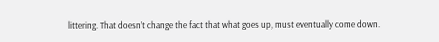littering. That doesn’t change the fact that what goes up, must eventually come down.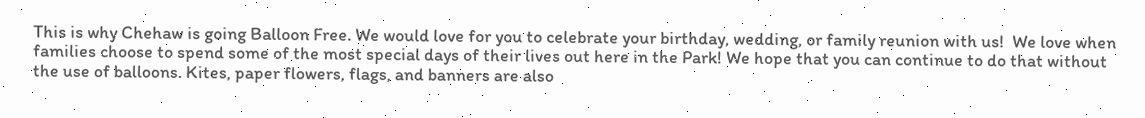This is why Chehaw is going Balloon Free. We would love for you to celebrate your birthday, wedding, or family reunion with us!  We love when families choose to spend some of the most special days of their lives out here in the Park! We hope that you can continue to do that without the use of balloons. Kites, paper flowers, flags, and banners are also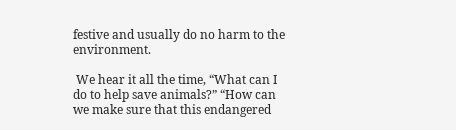festive and usually do no harm to the environment.

 We hear it all the time, “What can I do to help save animals?” “How can we make sure that this endangered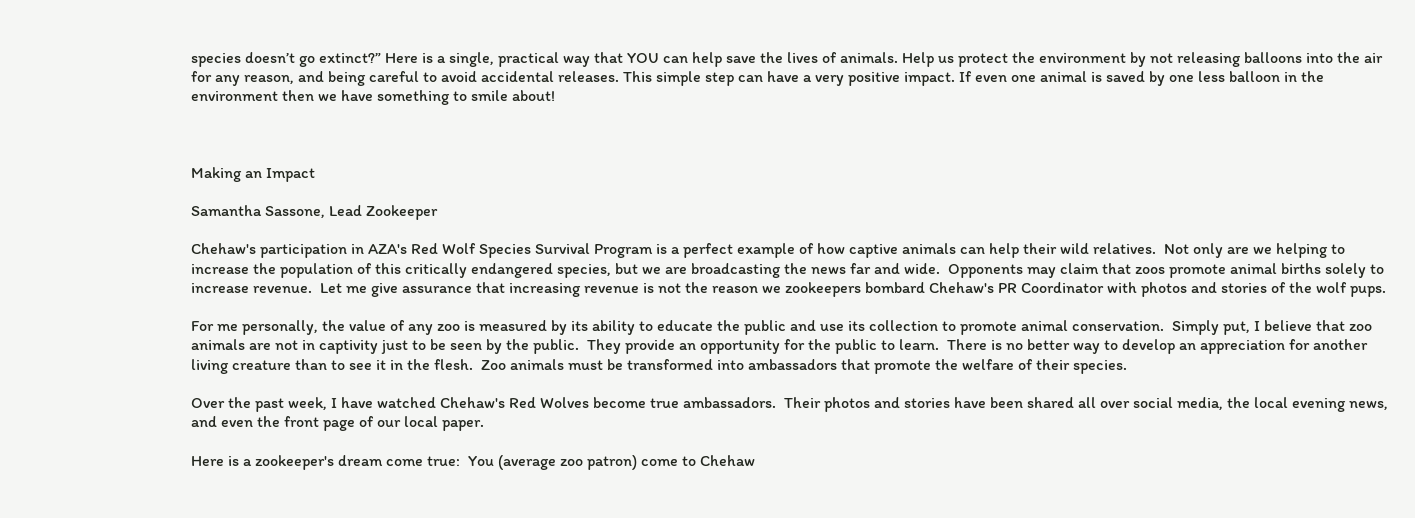species doesn’t go extinct?” Here is a single, practical way that YOU can help save the lives of animals. Help us protect the environment by not releasing balloons into the air for any reason, and being careful to avoid accidental releases. This simple step can have a very positive impact. If even one animal is saved by one less balloon in the environment then we have something to smile about!



Making an Impact

Samantha Sassone, Lead Zookeeper

Chehaw's participation in AZA's Red Wolf Species Survival Program is a perfect example of how captive animals can help their wild relatives.  Not only are we helping to increase the population of this critically endangered species, but we are broadcasting the news far and wide.  Opponents may claim that zoos promote animal births solely to increase revenue.  Let me give assurance that increasing revenue is not the reason we zookeepers bombard Chehaw's PR Coordinator with photos and stories of the wolf pups.

For me personally, the value of any zoo is measured by its ability to educate the public and use its collection to promote animal conservation.  Simply put, I believe that zoo animals are not in captivity just to be seen by the public.  They provide an opportunity for the public to learn.  There is no better way to develop an appreciation for another living creature than to see it in the flesh.  Zoo animals must be transformed into ambassadors that promote the welfare of their species.

Over the past week, I have watched Chehaw's Red Wolves become true ambassadors.  Their photos and stories have been shared all over social media, the local evening news, and even the front page of our local paper.

Here is a zookeeper's dream come true:  You (average zoo patron) come to Chehaw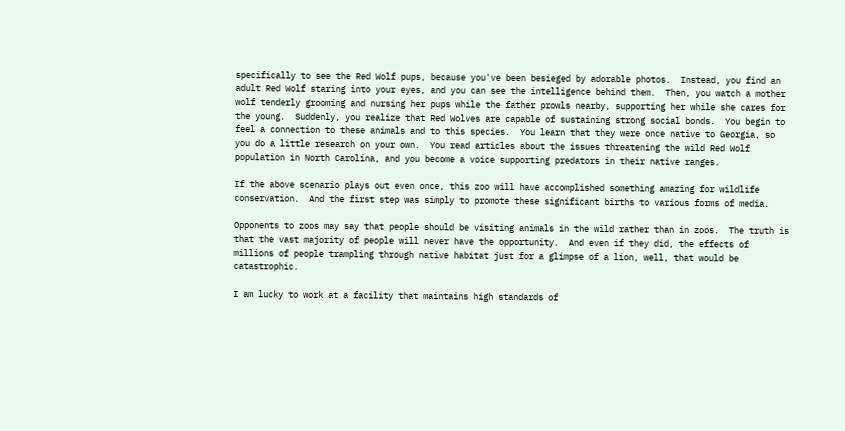specifically to see the Red Wolf pups, because you've been besieged by adorable photos.  Instead, you find an adult Red Wolf staring into your eyes, and you can see the intelligence behind them.  Then, you watch a mother wolf tenderly grooming and nursing her pups while the father prowls nearby, supporting her while she cares for the young.  Suddenly, you realize that Red Wolves are capable of sustaining strong social bonds.  You begin to feel a connection to these animals and to this species.  You learn that they were once native to Georgia, so you do a little research on your own.  You read articles about the issues threatening the wild Red Wolf population in North Carolina, and you become a voice supporting predators in their native ranges.

If the above scenario plays out even once, this zoo will have accomplished something amazing for wildlife conservation.  And the first step was simply to promote these significant births to various forms of media.

Opponents to zoos may say that people should be visiting animals in the wild rather than in zoos.  The truth is that the vast majority of people will never have the opportunity.  And even if they did, the effects of millions of people trampling through native habitat just for a glimpse of a lion, well, that would be catastrophic.

I am lucky to work at a facility that maintains high standards of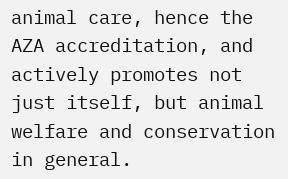animal care, hence the AZA accreditation, and actively promotes not just itself, but animal welfare and conservation in general.